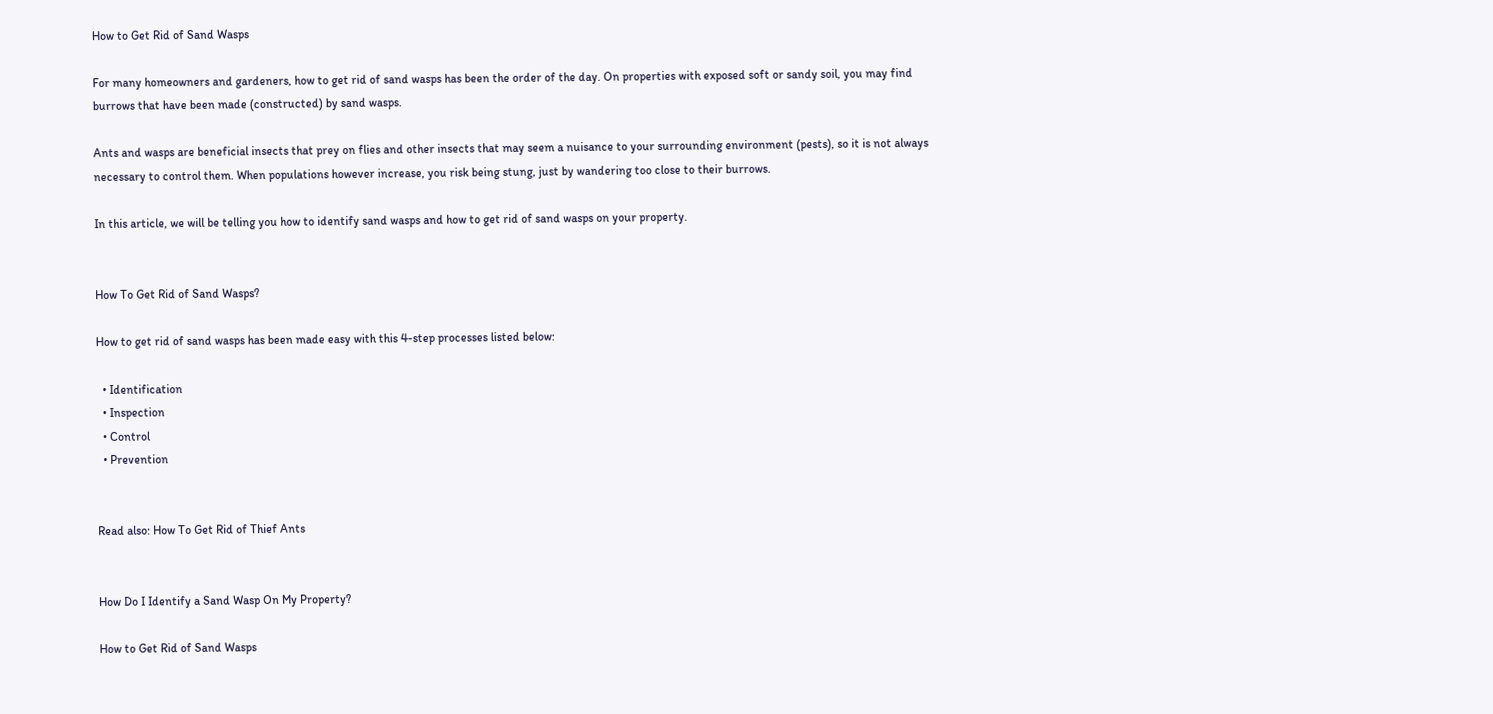How to Get Rid of Sand Wasps

For many homeowners and gardeners, how to get rid of sand wasps has been the order of the day. On properties with exposed soft or sandy soil, you may find burrows that have been made (constructed) by sand wasps.

Ants and wasps are beneficial insects that prey on flies and other insects that may seem a nuisance to your surrounding environment (pests), so it is not always necessary to control them. When populations however increase, you risk being stung, just by wandering too close to their burrows.

In this article, we will be telling you how to identify sand wasps and how to get rid of sand wasps on your property.


How To Get Rid of Sand Wasps?

How to get rid of sand wasps has been made easy with this 4-step processes listed below:

  • Identification
  • Inspection
  • Control
  • Prevention


Read also: How To Get Rid of Thief Ants


How Do I Identify a Sand Wasp On My Property?

How to Get Rid of Sand Wasps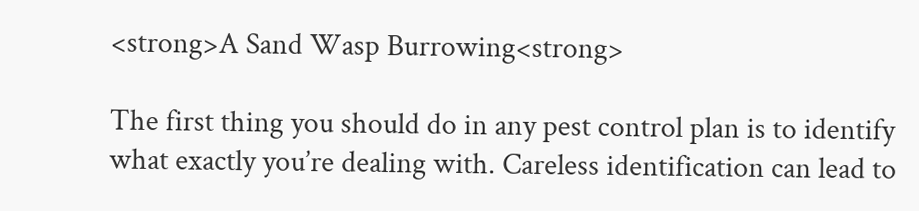<strong>A Sand Wasp Burrowing<strong>

The first thing you should do in any pest control plan is to identify what exactly you’re dealing with. Careless identification can lead to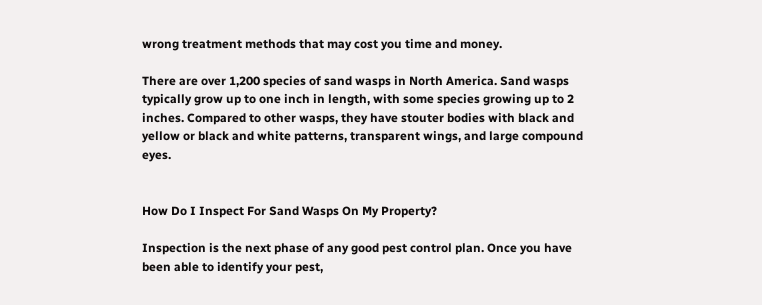wrong treatment methods that may cost you time and money.

There are over 1,200 species of sand wasps in North America. Sand wasps typically grow up to one inch in length, with some species growing up to 2 inches. Compared to other wasps, they have stouter bodies with black and yellow or black and white patterns, transparent wings, and large compound eyes.


How Do I Inspect For Sand Wasps On My Property?

Inspection is the next phase of any good pest control plan. Once you have been able to identify your pest,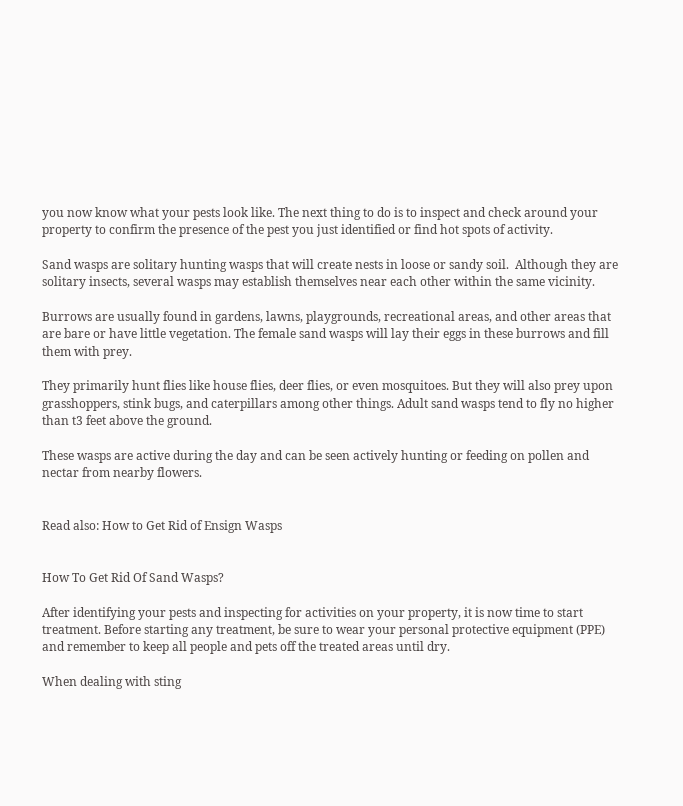you now know what your pests look like. The next thing to do is to inspect and check around your property to confirm the presence of the pest you just identified or find hot spots of activity.

Sand wasps are solitary hunting wasps that will create nests in loose or sandy soil.  Although they are solitary insects, several wasps may establish themselves near each other within the same vicinity.

Burrows are usually found in gardens, lawns, playgrounds, recreational areas, and other areas that are bare or have little vegetation. The female sand wasps will lay their eggs in these burrows and fill them with prey.

They primarily hunt flies like house flies, deer flies, or even mosquitoes. But they will also prey upon grasshoppers, stink bugs, and caterpillars among other things. Adult sand wasps tend to fly no higher than t3 feet above the ground.

These wasps are active during the day and can be seen actively hunting or feeding on pollen and nectar from nearby flowers.


Read also: How to Get Rid of Ensign Wasps


How To Get Rid Of Sand Wasps?

After identifying your pests and inspecting for activities on your property, it is now time to start treatment. Before starting any treatment, be sure to wear your personal protective equipment (PPE) and remember to keep all people and pets off the treated areas until dry.

When dealing with sting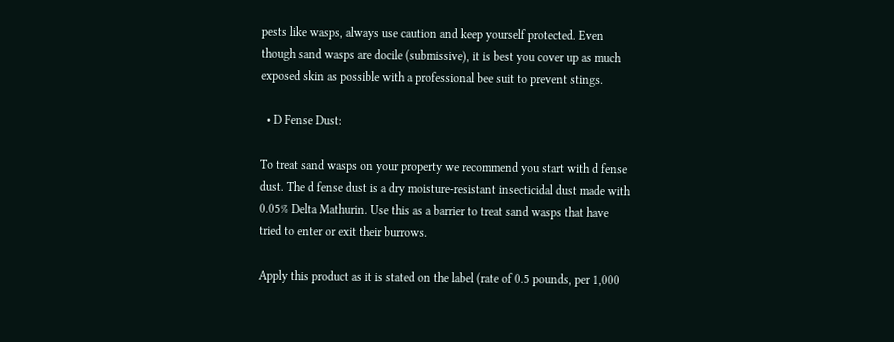pests like wasps, always use caution and keep yourself protected. Even though sand wasps are docile (submissive), it is best you cover up as much exposed skin as possible with a professional bee suit to prevent stings.

  • D Fense Dust:

To treat sand wasps on your property we recommend you start with d fense dust. The d fense dust is a dry moisture-resistant insecticidal dust made with 0.05% Delta Mathurin. Use this as a barrier to treat sand wasps that have tried to enter or exit their burrows.

Apply this product as it is stated on the label (rate of 0.5 pounds, per 1,000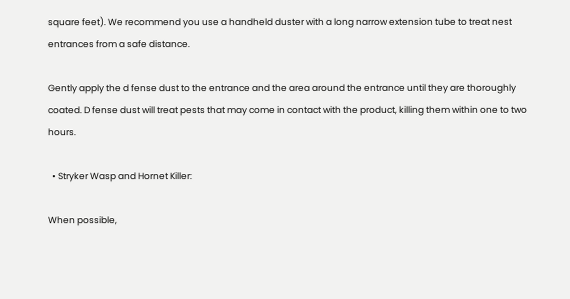square feet). We recommend you use a handheld duster with a long narrow extension tube to treat nest entrances from a safe distance.

Gently apply the d fense dust to the entrance and the area around the entrance until they are thoroughly coated. D fense dust will treat pests that may come in contact with the product, killing them within one to two hours.

  • Stryker Wasp and Hornet Killer:

When possible,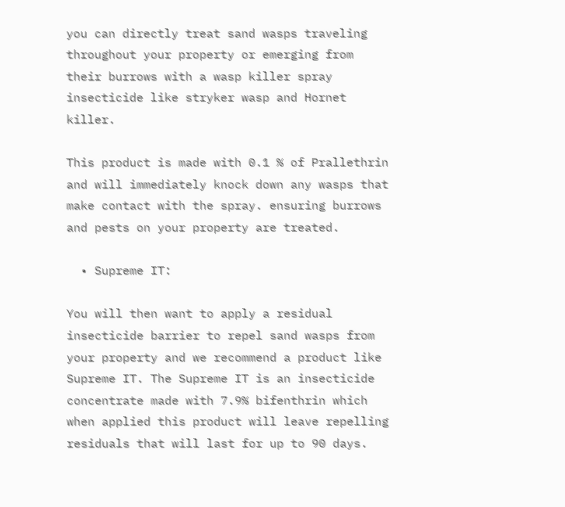you can directly treat sand wasps traveling throughout your property or emerging from their burrows with a wasp killer spray insecticide like stryker wasp and Hornet killer.

This product is made with 0.1 % of Prallethrin and will immediately knock down any wasps that make contact with the spray. ensuring burrows and pests on your property are treated.

  • Supreme IT:

You will then want to apply a residual insecticide barrier to repel sand wasps from your property and we recommend a product like Supreme IT. The Supreme IT is an insecticide concentrate made with 7.9% bifenthrin which when applied this product will leave repelling residuals that will last for up to 90 days.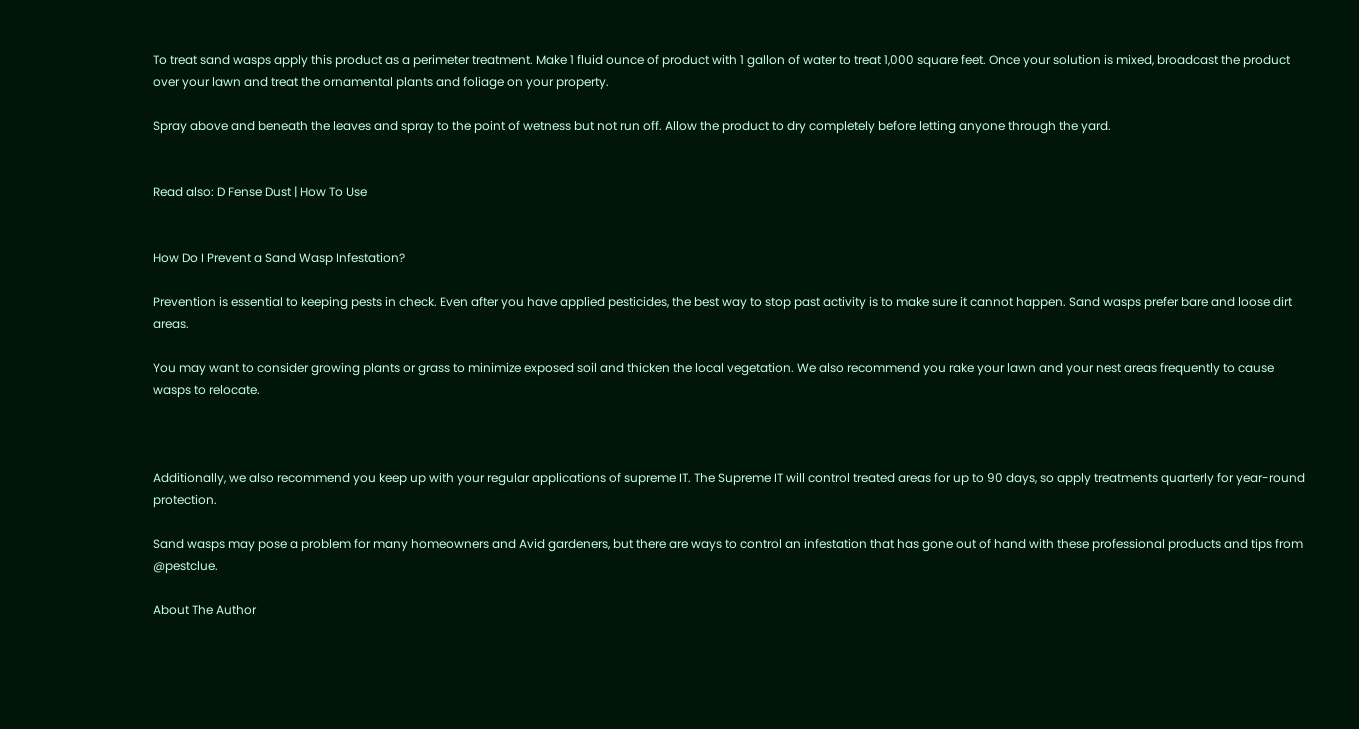To treat sand wasps apply this product as a perimeter treatment. Make 1 fluid ounce of product with 1 gallon of water to treat 1,000 square feet. Once your solution is mixed, broadcast the product over your lawn and treat the ornamental plants and foliage on your property.

Spray above and beneath the leaves and spray to the point of wetness but not run off. Allow the product to dry completely before letting anyone through the yard.


Read also: D Fense Dust | How To Use


How Do I Prevent a Sand Wasp Infestation?

Prevention is essential to keeping pests in check. Even after you have applied pesticides, the best way to stop past activity is to make sure it cannot happen. Sand wasps prefer bare and loose dirt areas.

You may want to consider growing plants or grass to minimize exposed soil and thicken the local vegetation. We also recommend you rake your lawn and your nest areas frequently to cause wasps to relocate.



Additionally, we also recommend you keep up with your regular applications of supreme IT. The Supreme IT will control treated areas for up to 90 days, so apply treatments quarterly for year-round protection.

Sand wasps may pose a problem for many homeowners and Avid gardeners, but there are ways to control an infestation that has gone out of hand with these professional products and tips from @pestclue.

About The Author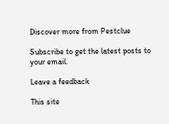Discover more from Pestclue

Subscribe to get the latest posts to your email.

Leave a feedback

This site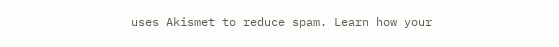uses Akismet to reduce spam. Learn how your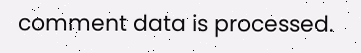comment data is processed.